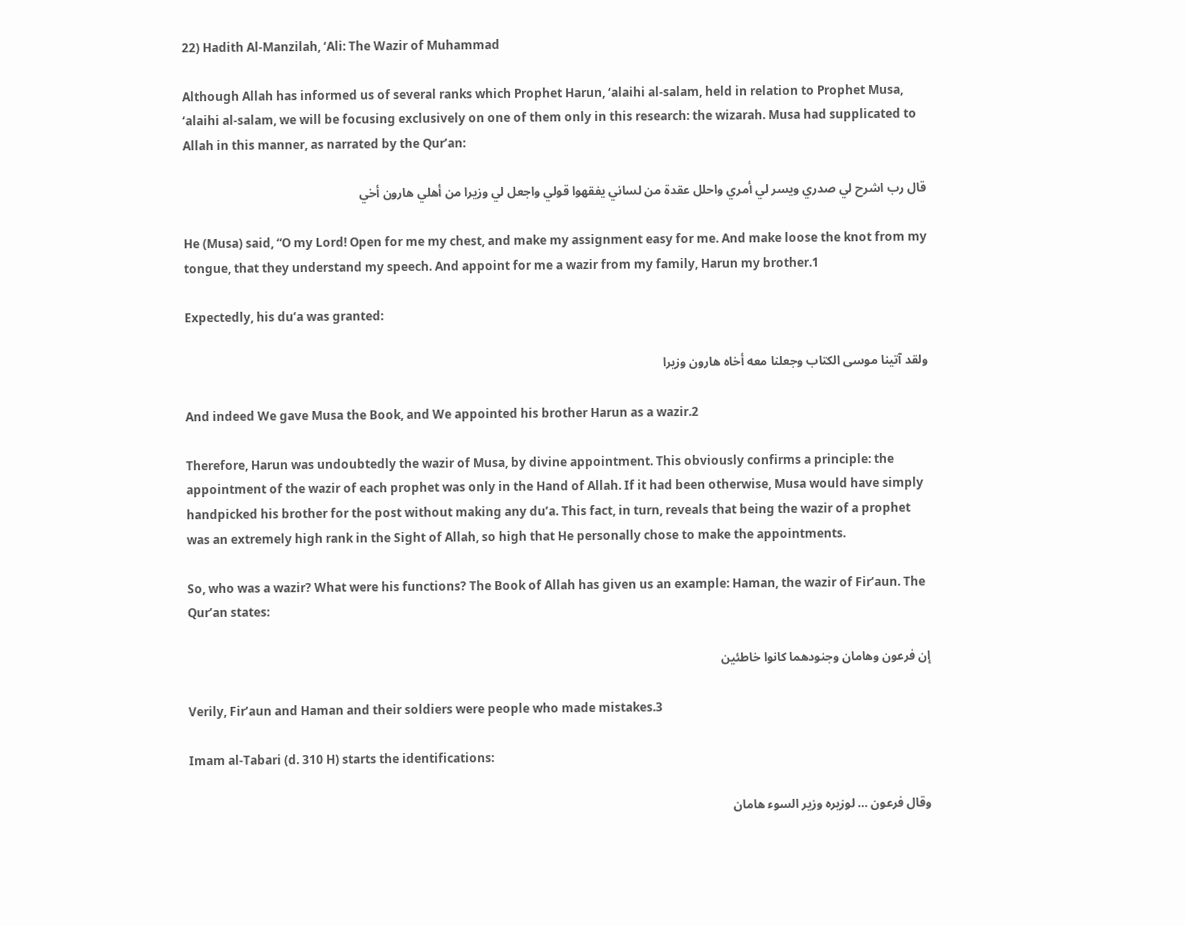22) Hadith Al-Manzilah, ‘Ali: The Wazir of Muhammad

Although Allah has informed us of several ranks which Prophet Harun, ‘alaihi al-salam, held in relation to Prophet Musa, ‘alaihi al-salam, we will be focusing exclusively on one of them only in this research: the wizarah. Musa had supplicated to Allah in this manner, as narrated by the Qur’an:

قال رب اشرح لي صدري ويسر لي أمري واحلل عقدة من لساني يفقهوا قولي واجعل لي وزيرا من أهلي هارون أخي

He (Musa) said, “O my Lord! Open for me my chest, and make my assignment easy for me. And make loose the knot from my tongue, that they understand my speech. And appoint for me a wazir from my family, Harun my brother.1

Expectedly, his du’a was granted:

ولقد آتينا موسى الكتاب وجعلنا معه أخاه هارون وزيرا

And indeed We gave Musa the Book, and We appointed his brother Harun as a wazir.2

Therefore, Harun was undoubtedly the wazir of Musa, by divine appointment. This obviously confirms a principle: the appointment of the wazir of each prophet was only in the Hand of Allah. If it had been otherwise, Musa would have simply handpicked his brother for the post without making any du’a. This fact, in turn, reveals that being the wazir of a prophet was an extremely high rank in the Sight of Allah, so high that He personally chose to make the appointments.

So, who was a wazir? What were his functions? The Book of Allah has given us an example: Haman, the wazir of Fir’aun. The Qur’an states:

إن فرعون وهامان وجنودهما كانوا خاطئين

Verily, Fir’aun and Haman and their soldiers were people who made mistakes.3

Imam al-Tabari (d. 310 H) starts the identifications:

وقال فرعون … لوزيره وزير السوء هامان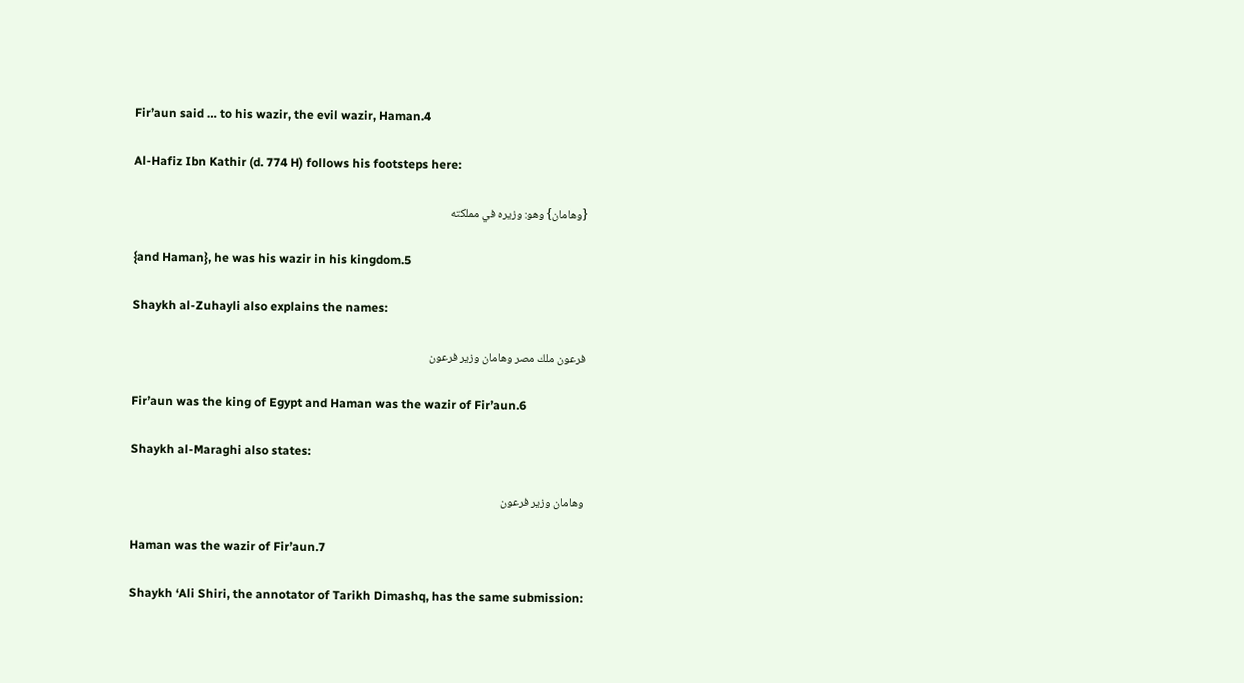Fir’aun said … to his wazir, the evil wazir, Haman.4

Al-Hafiz Ibn Kathir (d. 774 H) follows his footsteps here:

{وهامان} وهو: وزيره في مملكته

{and Haman}, he was his wazir in his kingdom.5

Shaykh al-Zuhayli also explains the names:

فرعون ملك مصر وهامان وزير فرعون

Fir’aun was the king of Egypt and Haman was the wazir of Fir’aun.6

Shaykh al-Maraghi also states:

وهامان وزير فرعون

Haman was the wazir of Fir’aun.7

Shaykh ‘Ali Shiri, the annotator of Tarikh Dimashq, has the same submission: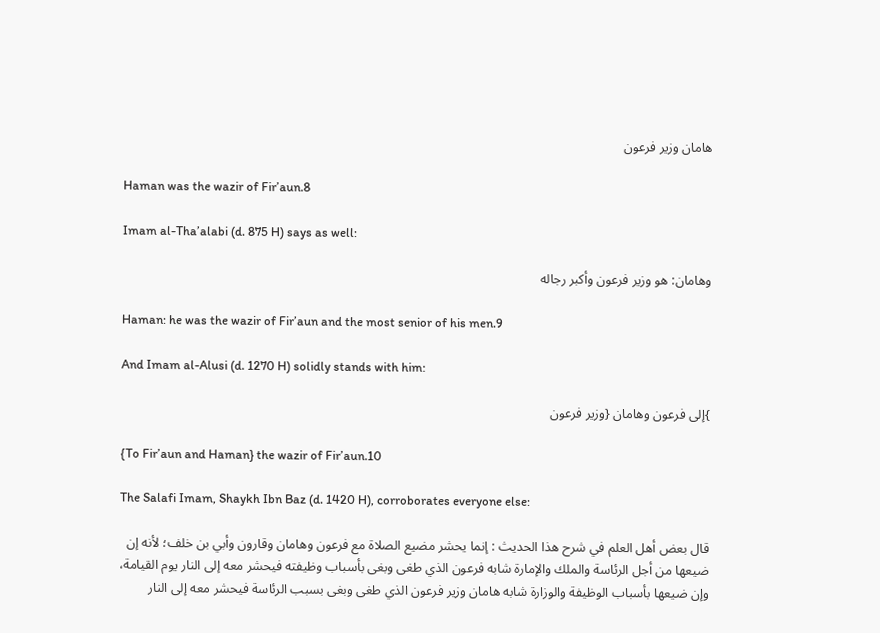هامان وزير فرعون

Haman was the wazir of Fir’aun.8

Imam al-Tha’alabi (d. 875 H) says as well:

وهامان: هو وزير فرعون وأكبر رجاله

Haman: he was the wazir of Fir’aun and the most senior of his men.9

And Imam al-Alusi (d. 1270 H) solidly stands with him:

}إلى فرعون وهامان {وزير فرعون

{To Fir’aun and Haman} the wazir of Fir’aun.10

The Salafi Imam, Shaykh Ibn Baz (d. 1420 H), corroborates everyone else:

قال بعض أهل العلم في شرح هذا الحديث : إنما يحشر مضيع الصلاة مع فرعون وهامان وقارون وأبي بن خلف؛ لأنه إن ضيعها من أجل الرئاسة والملك والإمارة شابه فرعون الذي طغى وبغى بأسباب وظيفته فيحشر معه إلى النار يوم القيامة، وإن ضيعها بأسباب الوظيفة والوزارة شابه هامان وزير فرعون الذي طغى وبغى بسبب الرئاسة فيحشر معه إلى النار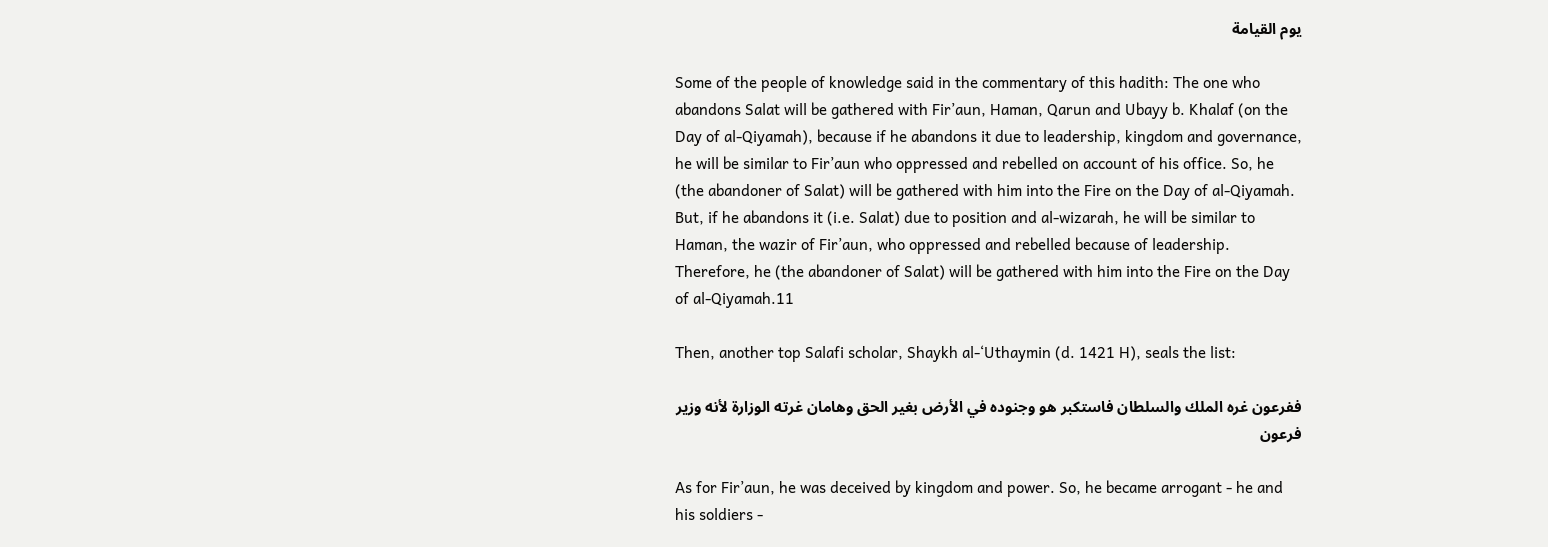يوم القيامة

Some of the people of knowledge said in the commentary of this hadith: The one who abandons Salat will be gathered with Fir’aun, Haman, Qarun and Ubayy b. Khalaf (on the Day of al-Qiyamah), because if he abandons it due to leadership, kingdom and governance, he will be similar to Fir’aun who oppressed and rebelled on account of his office. So, he (the abandoner of Salat) will be gathered with him into the Fire on the Day of al-Qiyamah. But, if he abandons it (i.e. Salat) due to position and al-wizarah, he will be similar to Haman, the wazir of Fir’aun, who oppressed and rebelled because of leadership. Therefore, he (the abandoner of Salat) will be gathered with him into the Fire on the Day of al-Qiyamah.11

Then, another top Salafi scholar, Shaykh al-‘Uthaymin (d. 1421 H), seals the list:

ففرعون غره الملك والسلطان فاستكبر هو وجنوده في الأرض بغير الحق وهامان غرته الوزارة لأنه وزير فرعون

As for Fir’aun, he was deceived by kingdom and power. So, he became arrogant - he and his soldiers -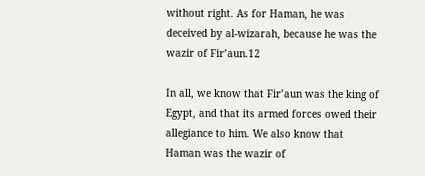without right. As for Haman, he was deceived by al-wizarah, because he was the wazir of Fir’aun.12

In all, we know that Fir’aun was the king of Egypt, and that its armed forces owed their allegiance to him. We also know that Haman was the wazir of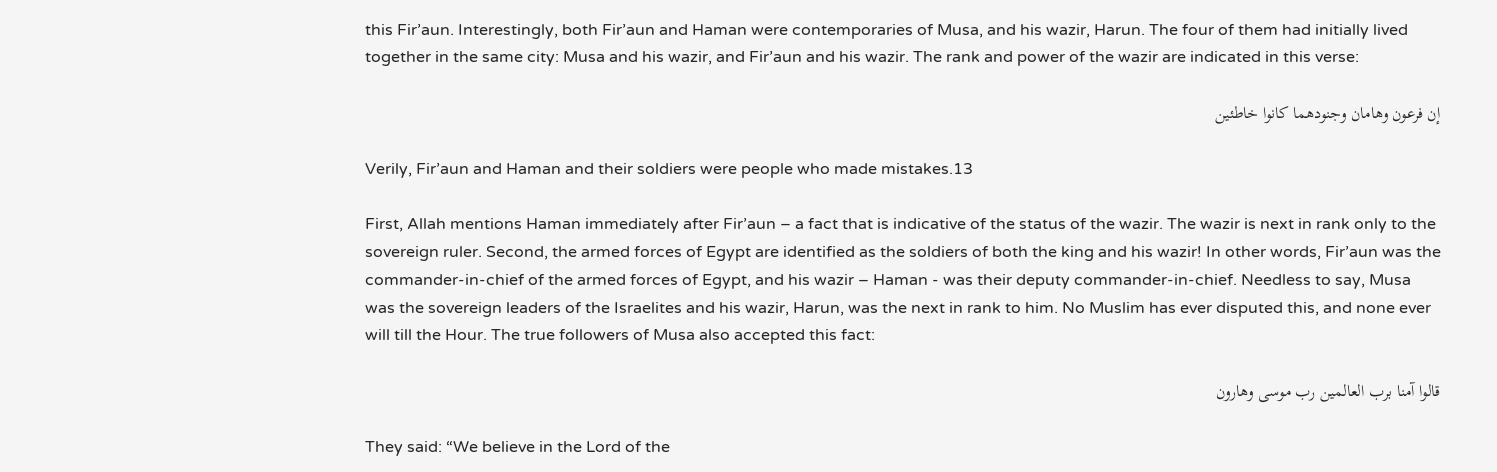this Fir’aun. Interestingly, both Fir’aun and Haman were contemporaries of Musa, and his wazir, Harun. The four of them had initially lived together in the same city: Musa and his wazir, and Fir’aun and his wazir. The rank and power of the wazir are indicated in this verse:

إن فرعون وهامان وجنودهما كانوا خاطئين

Verily, Fir’aun and Haman and their soldiers were people who made mistakes.13

First, Allah mentions Haman immediately after Fir’aun – a fact that is indicative of the status of the wazir. The wazir is next in rank only to the sovereign ruler. Second, the armed forces of Egypt are identified as the soldiers of both the king and his wazir! In other words, Fir’aun was the commander-in-chief of the armed forces of Egypt, and his wazir – Haman - was their deputy commander-in-chief. Needless to say, Musa was the sovereign leaders of the Israelites and his wazir, Harun, was the next in rank to him. No Muslim has ever disputed this, and none ever will till the Hour. The true followers of Musa also accepted this fact:

قالوا آمنا برب العالمين رب موسى وهارون

They said: “We believe in the Lord of the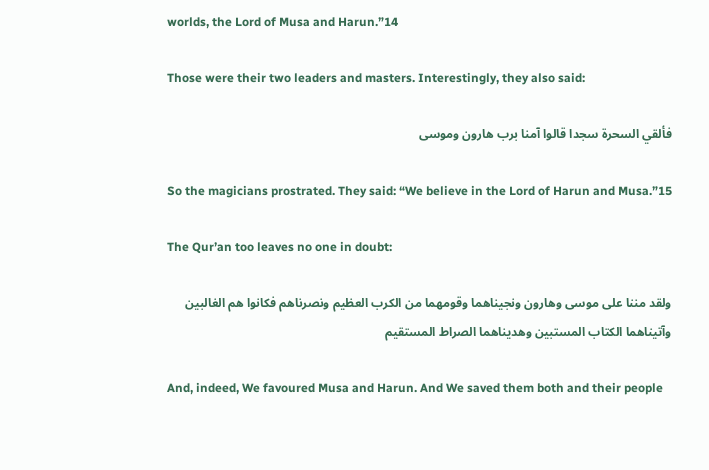worlds, the Lord of Musa and Harun.”14

Those were their two leaders and masters. Interestingly, they also said:

فألقي السحرة سجدا قالوا آمنا برب هارون وموسى

So the magicians prostrated. They said: “We believe in the Lord of Harun and Musa.”15

The Qur’an too leaves no one in doubt:

ولقد مننا على موسى وهارون ونجيناهما وقومهما من الكرب العظيم ونصرناهم فكانوا هم الغالبين وآتيناهما الكتاب المستبين وهديناهما الصراط المستقيم

And, indeed, We favoured Musa and Harun. And We saved them both and their people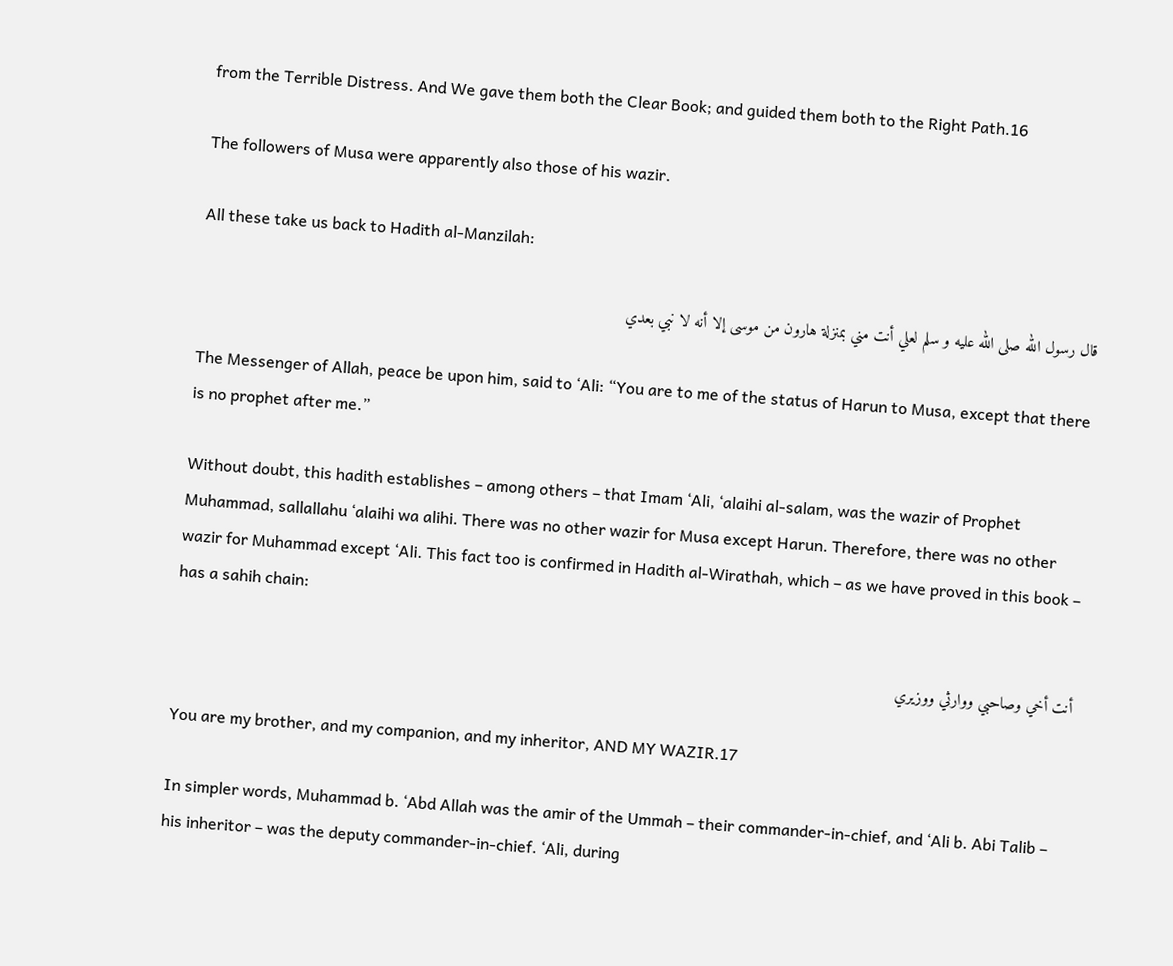from the Terrible Distress. And We gave them both the Clear Book; and guided them both to the Right Path.16

The followers of Musa were apparently also those of his wazir.

All these take us back to Hadith al-Manzilah:

قال رسول الله صلى الله عليه و سلم لعلي أنت مني بمنزلة هارون من موسى إلا أنه لا نبي بعدي

The Messenger of Allah, peace be upon him, said to ‘Ali: “You are to me of the status of Harun to Musa, except that there is no prophet after me.”

Without doubt, this hadith establishes – among others – that Imam ‘Ali, ‘alaihi al-salam, was the wazir of Prophet Muhammad, sallallahu ‘alaihi wa alihi. There was no other wazir for Musa except Harun. Therefore, there was no other wazir for Muhammad except ‘Ali. This fact too is confirmed in Hadith al-Wirathah, which – as we have proved in this book – has a sahih chain:

أنت أخي وصاحبي ووارثي ووزيري

You are my brother, and my companion, and my inheritor, AND MY WAZIR.17

In simpler words, Muhammad b. ‘Abd Allah was the amir of the Ummah – their commander-in-chief, and ‘Ali b. Abi Talib – his inheritor – was the deputy commander-in-chief. ‘Ali, during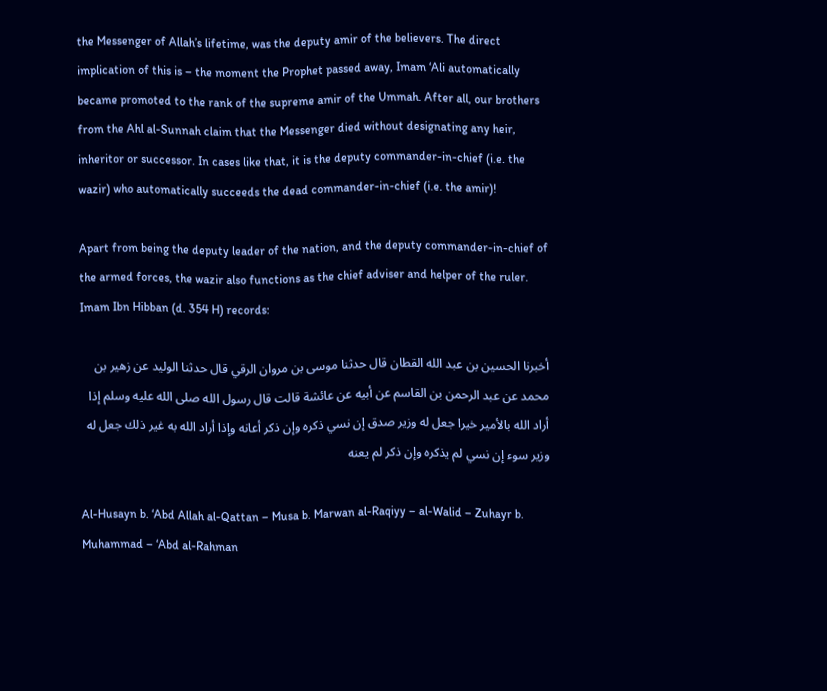the Messenger of Allah’s lifetime, was the deputy amir of the believers. The direct implication of this is – the moment the Prophet passed away, Imam ‘Ali automatically became promoted to the rank of the supreme amir of the Ummah. After all, our brothers from the Ahl al-Sunnah claim that the Messenger died without designating any heir, inheritor or successor. In cases like that, it is the deputy commander-in-chief (i.e. the wazir) who automatically succeeds the dead commander-in-chief (i.e. the amir)!

Apart from being the deputy leader of the nation, and the deputy commander-in-chief of the armed forces, the wazir also functions as the chief adviser and helper of the ruler. Imam Ibn Hibban (d. 354 H) records:

أخبرنا الحسين بن عبد الله القطان قال حدثنا موسى بن مروان الرقي قال حدثنا الوليد عن زهير بن محمد عن عبد الرحمن بن القاسم عن أبيه عن عائشة قالت قال رسول الله صلى الله عليه وسلم إذا أراد الله بالأمير خيرا جعل له وزير صدق إن نسي ذكره وإن ذكر أعانه وإذا أراد الله به غير ذلك جعل له وزير سوء إن نسي لم يذكره وإن ذكر لم يعنه

Al-Husayn b. ‘Abd Allah al-Qattan – Musa b. Marwan al-Raqiyy – al-Walid – Zuhayr b. Muhammad – ‘Abd al-Rahman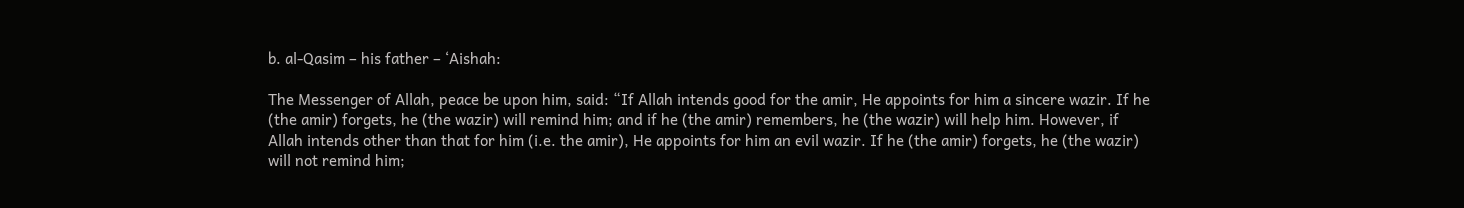b. al-Qasim – his father – ‘Aishah:

The Messenger of Allah, peace be upon him, said: “If Allah intends good for the amir, He appoints for him a sincere wazir. If he (the amir) forgets, he (the wazir) will remind him; and if he (the amir) remembers, he (the wazir) will help him. However, if Allah intends other than that for him (i.e. the amir), He appoints for him an evil wazir. If he (the amir) forgets, he (the wazir) will not remind him;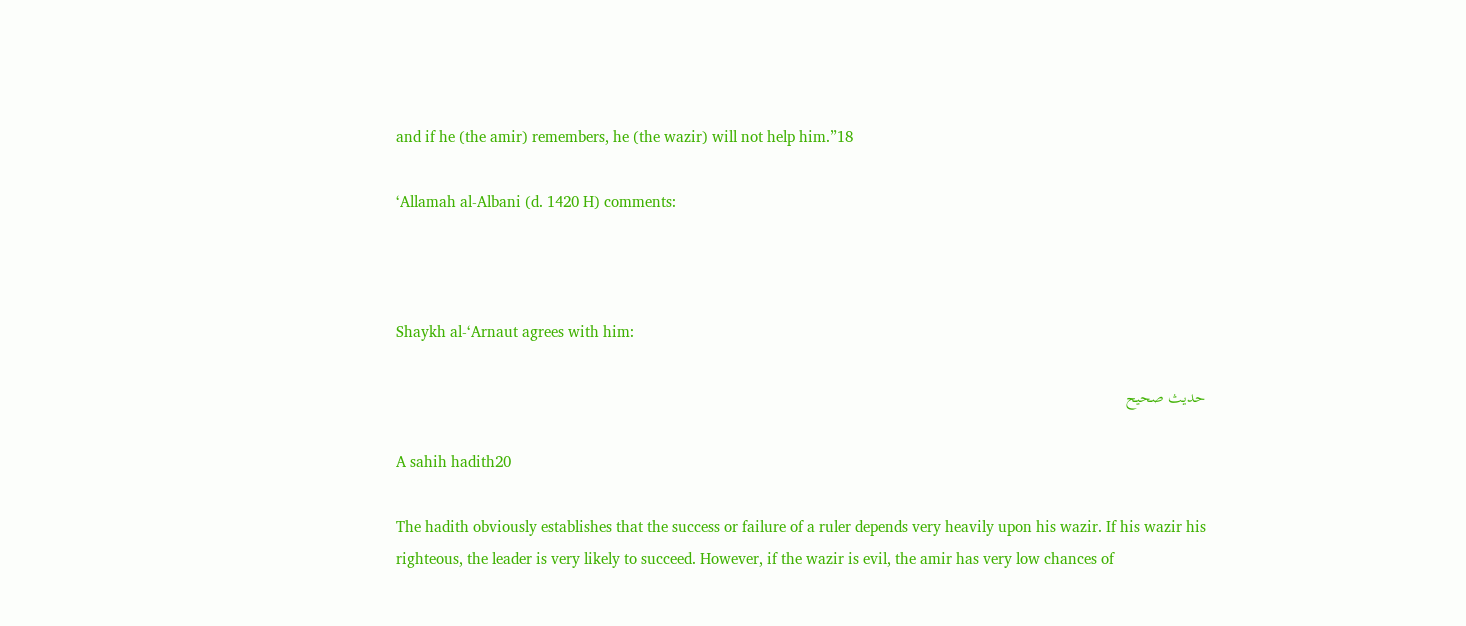and if he (the amir) remembers, he (the wazir) will not help him.”18

‘Allamah al-Albani (d. 1420 H) comments:



Shaykh al-‘Arnaut agrees with him:

حديث صحيح

A sahih hadith20

The hadith obviously establishes that the success or failure of a ruler depends very heavily upon his wazir. If his wazir his righteous, the leader is very likely to succeed. However, if the wazir is evil, the amir has very low chances of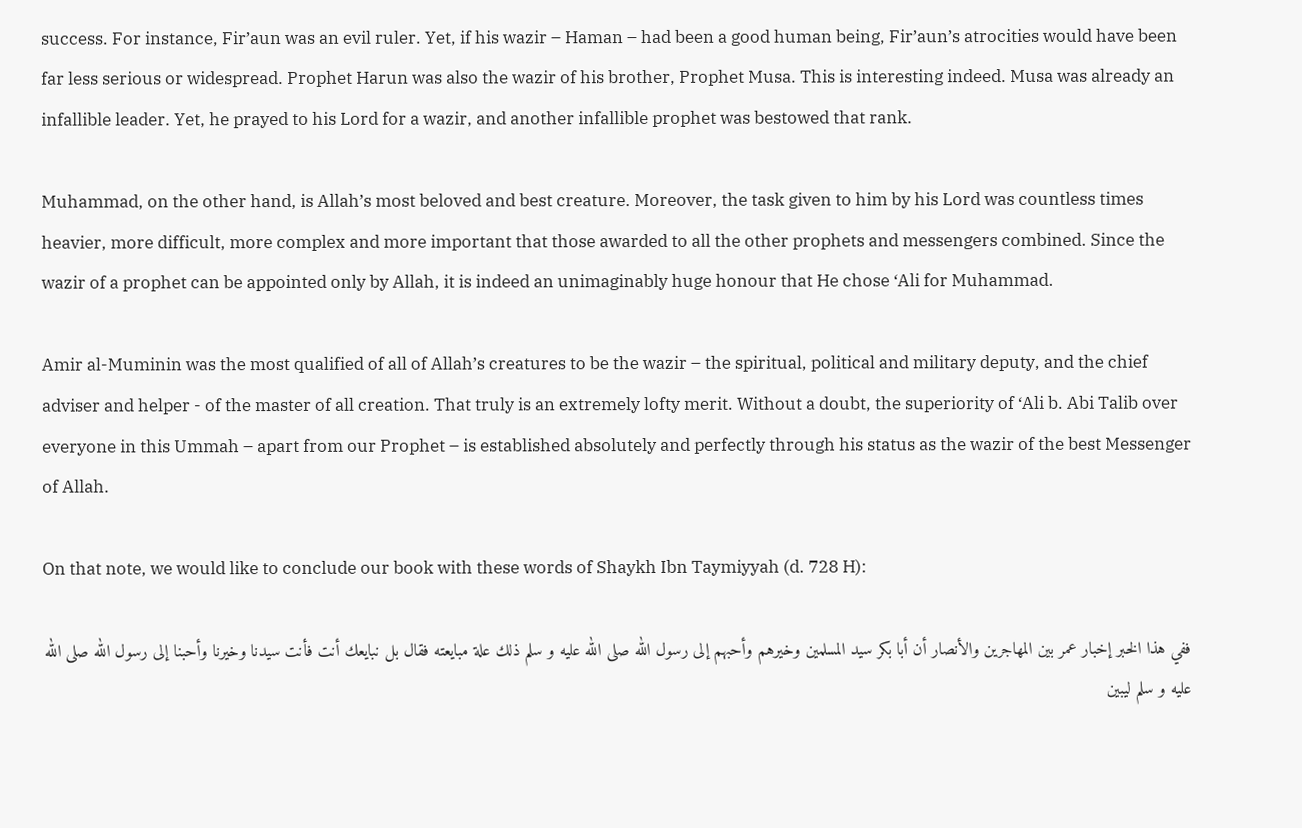success. For instance, Fir’aun was an evil ruler. Yet, if his wazir – Haman – had been a good human being, Fir’aun’s atrocities would have been far less serious or widespread. Prophet Harun was also the wazir of his brother, Prophet Musa. This is interesting indeed. Musa was already an infallible leader. Yet, he prayed to his Lord for a wazir, and another infallible prophet was bestowed that rank.

Muhammad, on the other hand, is Allah’s most beloved and best creature. Moreover, the task given to him by his Lord was countless times heavier, more difficult, more complex and more important that those awarded to all the other prophets and messengers combined. Since the wazir of a prophet can be appointed only by Allah, it is indeed an unimaginably huge honour that He chose ‘Ali for Muhammad.

Amir al-Muminin was the most qualified of all of Allah’s creatures to be the wazir – the spiritual, political and military deputy, and the chief adviser and helper - of the master of all creation. That truly is an extremely lofty merit. Without a doubt, the superiority of ‘Ali b. Abi Talib over everyone in this Ummah – apart from our Prophet – is established absolutely and perfectly through his status as the wazir of the best Messenger of Allah.

On that note, we would like to conclude our book with these words of Shaykh Ibn Taymiyyah (d. 728 H):

ففي هذا الخبر إخبار عمر بين المهاجرين والأنصار أن أبا بكر سيد المسلمين وخيرهم وأحبهم إلى رسول الله صلى الله عليه و سلم ذلك علة مبايعته فقال بل نبايعك أنت فأنت سيدنا وخيرنا وأحبنا إلى رسول الله صلى الله عليه و سلم ليبين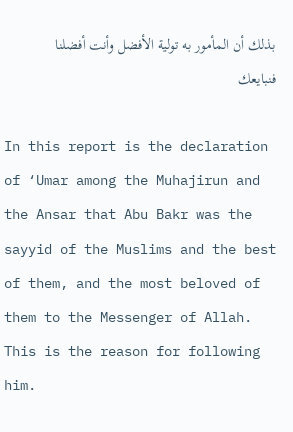بذلك أن المأمور به تولية الأفضل وأنت أفضلنا فنبايعك

In this report is the declaration of ‘Umar among the Muhajirun and the Ansar that Abu Bakr was the sayyid of the Muslims and the best of them, and the most beloved of them to the Messenger of Allah. This is the reason for following him.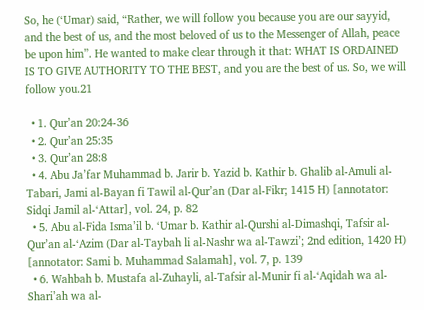So, he (‘Umar) said, “Rather, we will follow you because you are our sayyid, and the best of us, and the most beloved of us to the Messenger of Allah, peace be upon him”. He wanted to make clear through it that: WHAT IS ORDAINED IS TO GIVE AUTHORITY TO THE BEST, and you are the best of us. So, we will follow you.21

  • 1. Qur’an 20:24-36
  • 2. Qur’an 25:35
  • 3. Qur’an 28:8
  • 4. Abu Ja’far Muhammad b. Jarir b. Yazid b. Kathir b. Ghalib al-Amuli al-Tabari, Jami al-Bayan fi Tawil al-Qur’an (Dar al-Fikr; 1415 H) [annotator: Sidqi Jamil al-‘Attar], vol. 24, p. 82
  • 5. Abu al-Fida Isma’il b. ‘Umar b. Kathir al-Qurshi al-Dimashqi, Tafsir al-Qur’an al-‘Azim (Dar al-Taybah li al-Nashr wa al-Tawzi’; 2nd edition, 1420 H) [annotator: Sami b. Muhammad Salamah], vol. 7, p. 139
  • 6. Wahbah b. Mustafa al-Zuhayli, al-Tafsir al-Munir fi al-‘Aqidah wa al-Shari’ah wa al-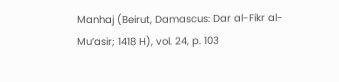Manhaj (Beirut, Damascus: Dar al-Fikr al-Mu’asir; 1418 H), vol. 24, p. 103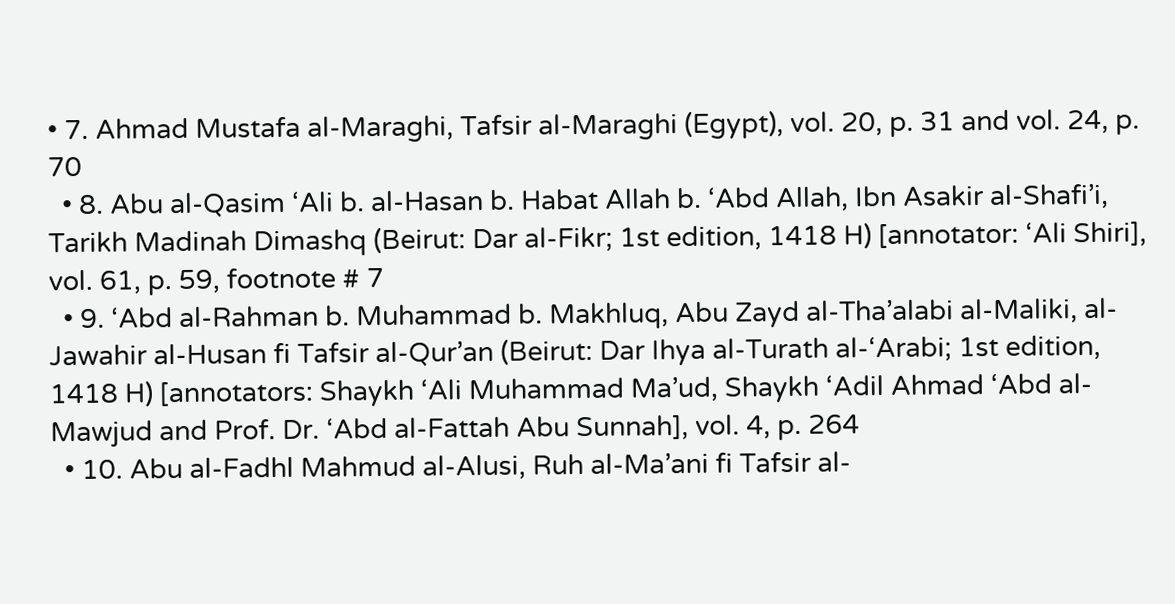• 7. Ahmad Mustafa al-Maraghi, Tafsir al-Maraghi (Egypt), vol. 20, p. 31 and vol. 24, p. 70
  • 8. Abu al-Qasim ‘Ali b. al-Hasan b. Habat Allah b. ‘Abd Allah, Ibn Asakir al-Shafi’i, Tarikh Madinah Dimashq (Beirut: Dar al-Fikr; 1st edition, 1418 H) [annotator: ‘Ali Shiri], vol. 61, p. 59, footnote # 7
  • 9. ‘Abd al-Rahman b. Muhammad b. Makhluq, Abu Zayd al-Tha’alabi al-Maliki, al-Jawahir al-Husan fi Tafsir al-Qur’an (Beirut: Dar Ihya al-Turath al-‘Arabi; 1st edition, 1418 H) [annotators: Shaykh ‘Ali Muhammad Ma’ud, Shaykh ‘Adil Ahmad ‘Abd al-Mawjud and Prof. Dr. ‘Abd al-Fattah Abu Sunnah], vol. 4, p. 264
  • 10. Abu al-Fadhl Mahmud al-Alusi, Ruh al-Ma’ani fi Tafsir al-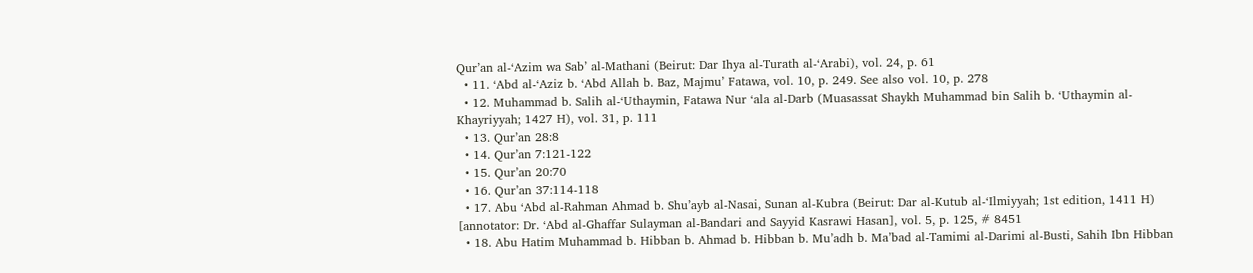Qur’an al-‘Azim wa Sab’ al-Mathani (Beirut: Dar Ihya al-Turath al-‘Arabi), vol. 24, p. 61
  • 11. ‘Abd al-‘Aziz b. ‘Abd Allah b. Baz, Majmu’ Fatawa, vol. 10, p. 249. See also vol. 10, p. 278
  • 12. Muhammad b. Salih al-‘Uthaymin, Fatawa Nur ‘ala al-Darb (Muasassat Shaykh Muhammad bin Salih b. ‘Uthaymin al-Khayriyyah; 1427 H), vol. 31, p. 111
  • 13. Qur’an 28:8
  • 14. Qur’an 7:121-122
  • 15. Qur’an 20:70
  • 16. Qur’an 37:114-118
  • 17. Abu ‘Abd al-Rahman Ahmad b. Shu’ayb al-Nasai, Sunan al-Kubra (Beirut: Dar al-Kutub al-‘Ilmiyyah; 1st edition, 1411 H) [annotator: Dr. ‘Abd al-Ghaffar Sulayman al-Bandari and Sayyid Kasrawi Hasan], vol. 5, p. 125, # 8451
  • 18. Abu Hatim Muhammad b. Hibban b. Ahmad b. Hibban b. Mu’adh b. Ma’bad al-Tamimi al-Darimi al-Busti, Sahih Ibn Hibban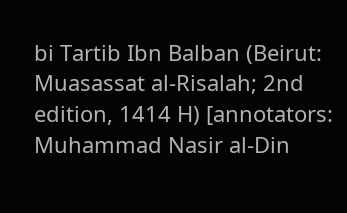bi Tartib Ibn Balban (Beirut: Muasassat al-Risalah; 2nd edition, 1414 H) [annotators: Muhammad Nasir al-Din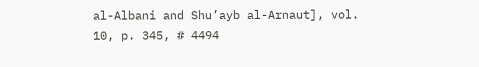al-Albani and Shu’ayb al-Arnaut], vol. 10, p. 345, # 4494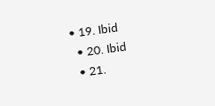• 19. Ibid
  • 20. Ibid
  • 21.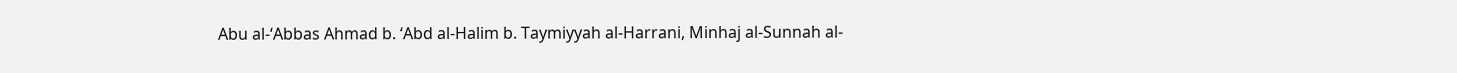Abu al-‘Abbas Ahmad b. ‘Abd al-Halim b. Taymiyyah al-Harrani, Minhaj al-Sunnah al-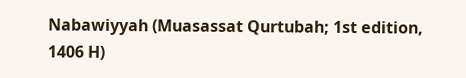Nabawiyyah (Muasassat Qurtubah; 1st edition, 1406 H)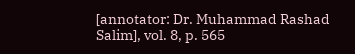[annotator: Dr. Muhammad Rashad Salim], vol. 8, p. 565